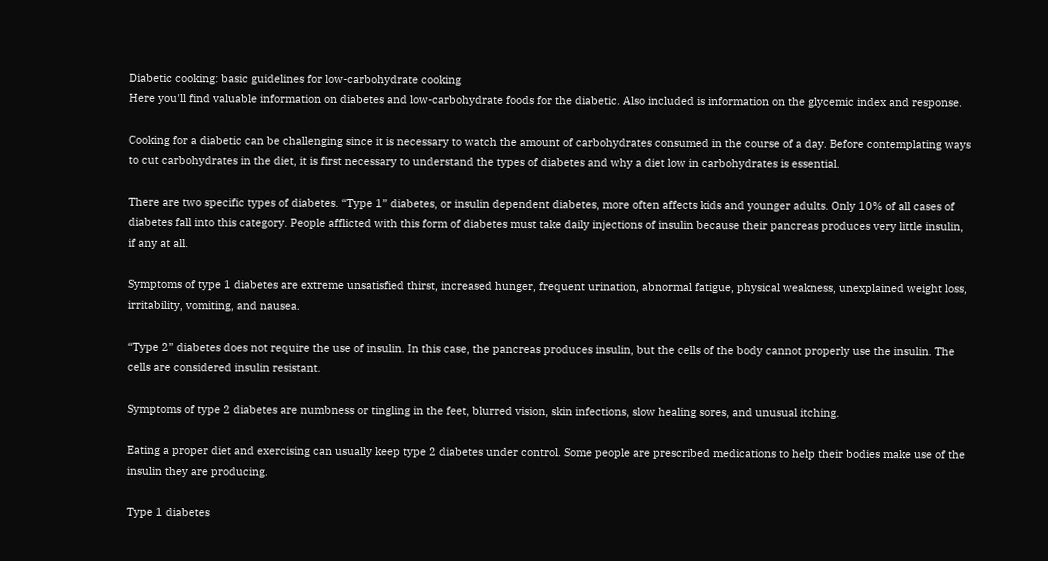Diabetic cooking: basic guidelines for low-carbohydrate cooking
Here you'll find valuable information on diabetes and low-carbohydrate foods for the diabetic. Also included is information on the glycemic index and response.

Cooking for a diabetic can be challenging since it is necessary to watch the amount of carbohydrates consumed in the course of a day. Before contemplating ways to cut carbohydrates in the diet, it is first necessary to understand the types of diabetes and why a diet low in carbohydrates is essential.

There are two specific types of diabetes. “Type 1” diabetes, or insulin dependent diabetes, more often affects kids and younger adults. Only 10% of all cases of diabetes fall into this category. People afflicted with this form of diabetes must take daily injections of insulin because their pancreas produces very little insulin, if any at all.

Symptoms of type 1 diabetes are extreme unsatisfied thirst, increased hunger, frequent urination, abnormal fatigue, physical weakness, unexplained weight loss, irritability, vomiting, and nausea.

“Type 2” diabetes does not require the use of insulin. In this case, the pancreas produces insulin, but the cells of the body cannot properly use the insulin. The cells are considered insulin resistant.

Symptoms of type 2 diabetes are numbness or tingling in the feet, blurred vision, skin infections, slow healing sores, and unusual itching.

Eating a proper diet and exercising can usually keep type 2 diabetes under control. Some people are prescribed medications to help their bodies make use of the insulin they are producing.

Type 1 diabetes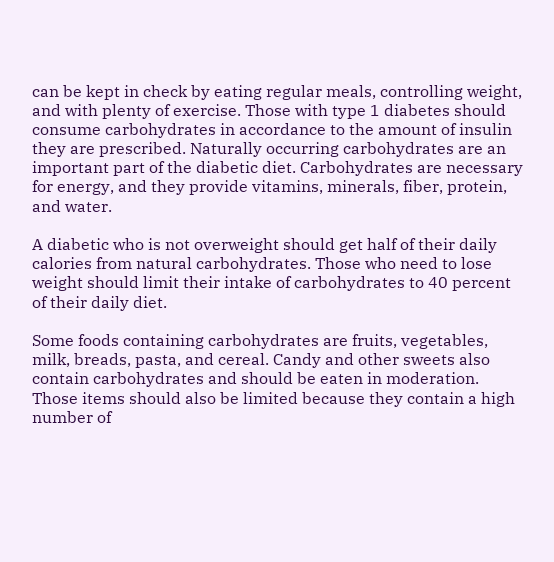can be kept in check by eating regular meals, controlling weight, and with plenty of exercise. Those with type 1 diabetes should consume carbohydrates in accordance to the amount of insulin they are prescribed. Naturally occurring carbohydrates are an important part of the diabetic diet. Carbohydrates are necessary for energy, and they provide vitamins, minerals, fiber, protein, and water.

A diabetic who is not overweight should get half of their daily calories from natural carbohydrates. Those who need to lose weight should limit their intake of carbohydrates to 40 percent of their daily diet.

Some foods containing carbohydrates are fruits, vegetables, milk, breads, pasta, and cereal. Candy and other sweets also contain carbohydrates and should be eaten in moderation. Those items should also be limited because they contain a high number of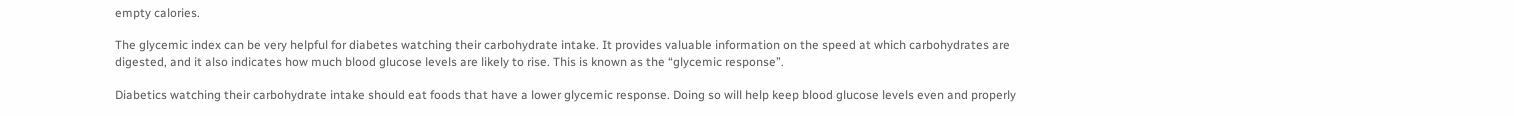empty calories.

The glycemic index can be very helpful for diabetes watching their carbohydrate intake. It provides valuable information on the speed at which carbohydrates are digested, and it also indicates how much blood glucose levels are likely to rise. This is known as the “glycemic response”.

Diabetics watching their carbohydrate intake should eat foods that have a lower glycemic response. Doing so will help keep blood glucose levels even and properly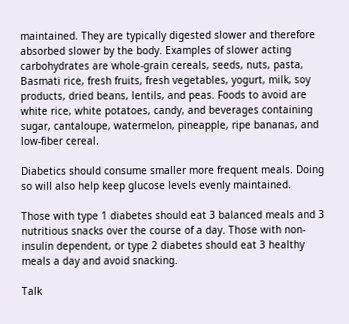maintained. They are typically digested slower and therefore absorbed slower by the body. Examples of slower acting carbohydrates are whole-grain cereals, seeds, nuts, pasta, Basmati rice, fresh fruits, fresh vegetables, yogurt, milk, soy products, dried beans, lentils, and peas. Foods to avoid are white rice, white potatoes, candy, and beverages containing sugar, cantaloupe, watermelon, pineapple, ripe bananas, and low-fiber cereal.

Diabetics should consume smaller more frequent meals. Doing so will also help keep glucose levels evenly maintained.

Those with type 1 diabetes should eat 3 balanced meals and 3 nutritious snacks over the course of a day. Those with non-insulin dependent, or type 2 diabetes should eat 3 healthy meals a day and avoid snacking.

Talk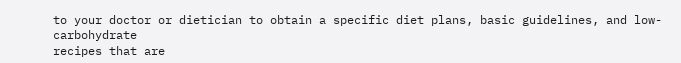to your doctor or dietician to obtain a specific diet plans, basic guidelines, and low-carbohydrate
recipes that are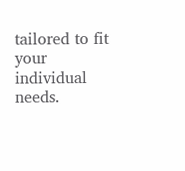tailored to fit your individual needs.